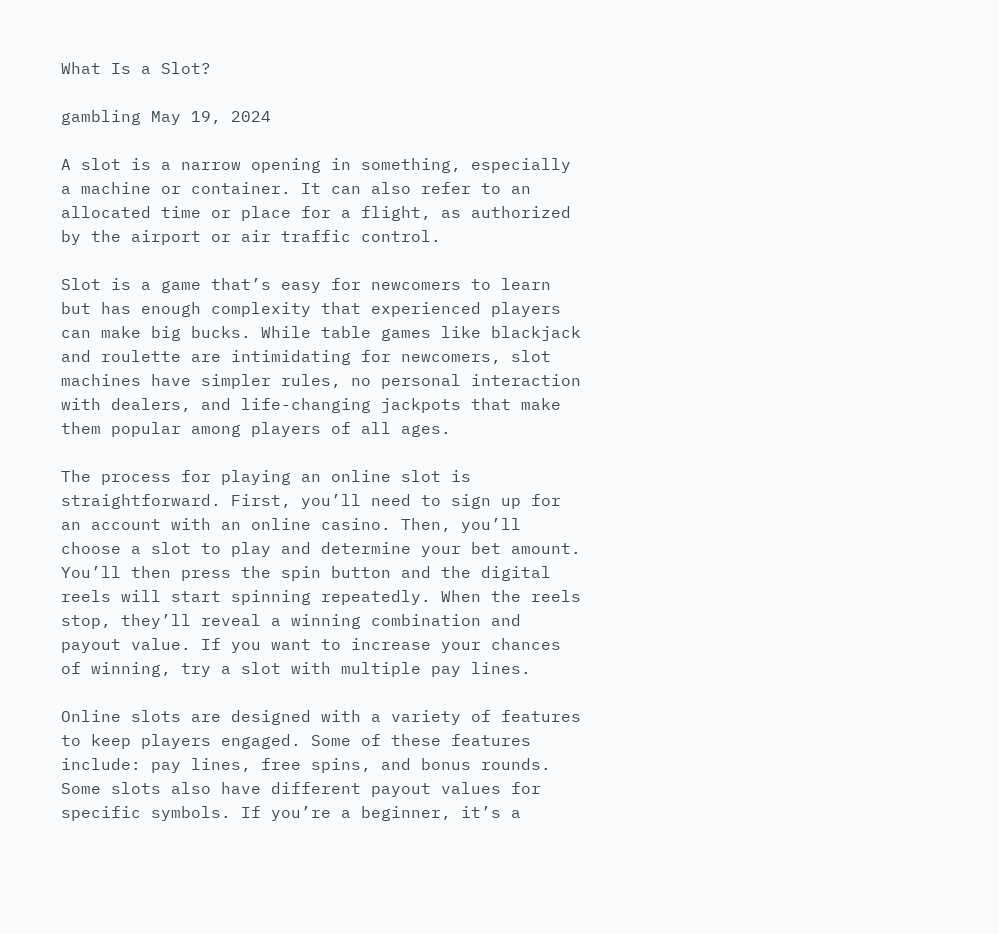What Is a Slot?

gambling May 19, 2024

A slot is a narrow opening in something, especially a machine or container. It can also refer to an allocated time or place for a flight, as authorized by the airport or air traffic control.

Slot is a game that’s easy for newcomers to learn but has enough complexity that experienced players can make big bucks. While table games like blackjack and roulette are intimidating for newcomers, slot machines have simpler rules, no personal interaction with dealers, and life-changing jackpots that make them popular among players of all ages.

The process for playing an online slot is straightforward. First, you’ll need to sign up for an account with an online casino. Then, you’ll choose a slot to play and determine your bet amount. You’ll then press the spin button and the digital reels will start spinning repeatedly. When the reels stop, they’ll reveal a winning combination and payout value. If you want to increase your chances of winning, try a slot with multiple pay lines.

Online slots are designed with a variety of features to keep players engaged. Some of these features include: pay lines, free spins, and bonus rounds. Some slots also have different payout values for specific symbols. If you’re a beginner, it’s a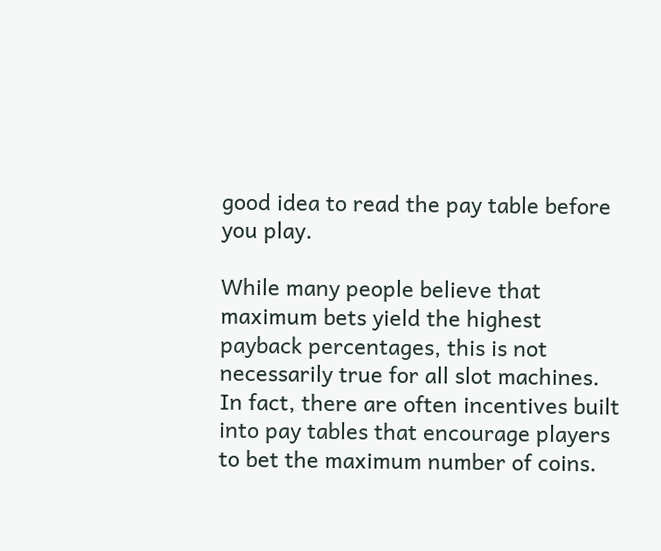good idea to read the pay table before you play.

While many people believe that maximum bets yield the highest payback percentages, this is not necessarily true for all slot machines. In fact, there are often incentives built into pay tables that encourage players to bet the maximum number of coins.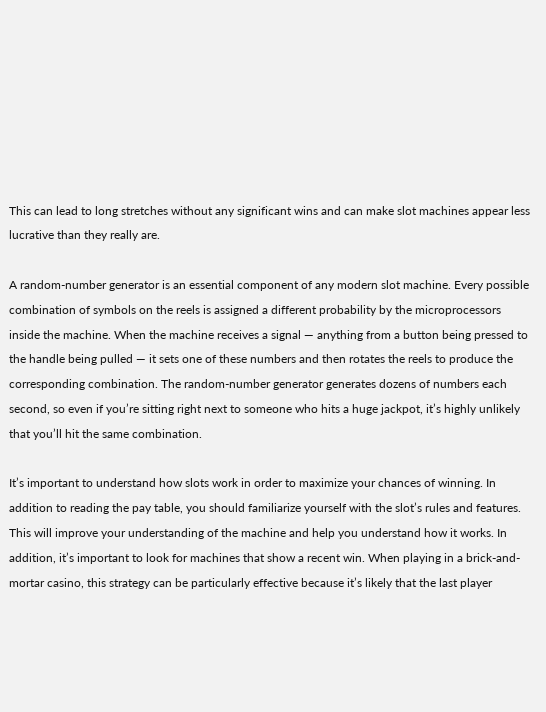This can lead to long stretches without any significant wins and can make slot machines appear less lucrative than they really are.

A random-number generator is an essential component of any modern slot machine. Every possible combination of symbols on the reels is assigned a different probability by the microprocessors inside the machine. When the machine receives a signal — anything from a button being pressed to the handle being pulled — it sets one of these numbers and then rotates the reels to produce the corresponding combination. The random-number generator generates dozens of numbers each second, so even if you’re sitting right next to someone who hits a huge jackpot, it’s highly unlikely that you’ll hit the same combination.

It’s important to understand how slots work in order to maximize your chances of winning. In addition to reading the pay table, you should familiarize yourself with the slot’s rules and features. This will improve your understanding of the machine and help you understand how it works. In addition, it’s important to look for machines that show a recent win. When playing in a brick-and-mortar casino, this strategy can be particularly effective because it’s likely that the last player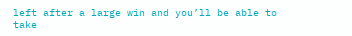left after a large win and you’ll be able to take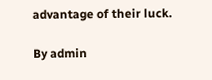advantage of their luck.

By admin